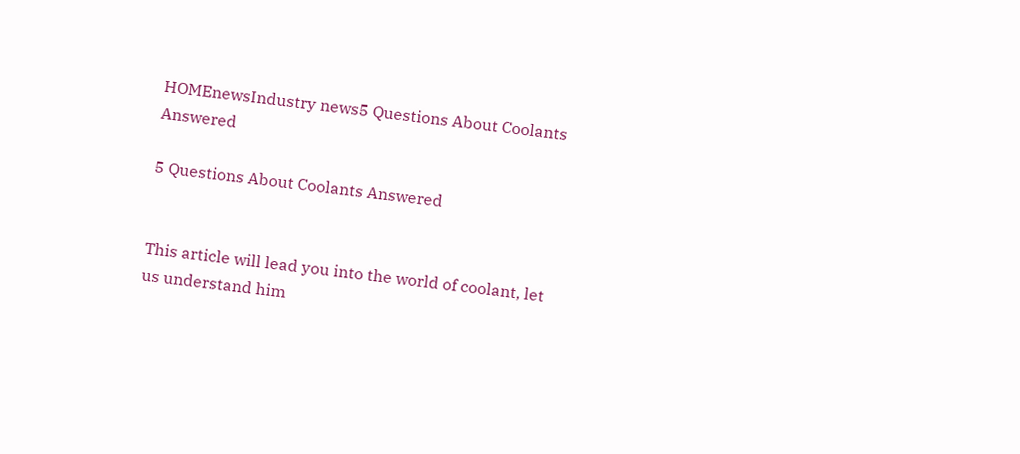HOMEnewsIndustry news5 Questions About Coolants Answered

5 Questions About Coolants Answered


This article will lead you into the world of coolant, let us understand him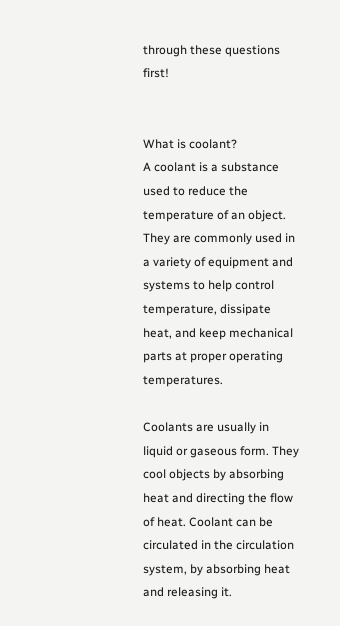through these questions first!


What is coolant?
A coolant is a substance used to reduce the temperature of an object. They are commonly used in a variety of equipment and systems to help control temperature, dissipate heat, and keep mechanical parts at proper operating temperatures.

Coolants are usually in liquid or gaseous form. They cool objects by absorbing heat and directing the flow of heat. Coolant can be circulated in the circulation system, by absorbing heat and releasing it.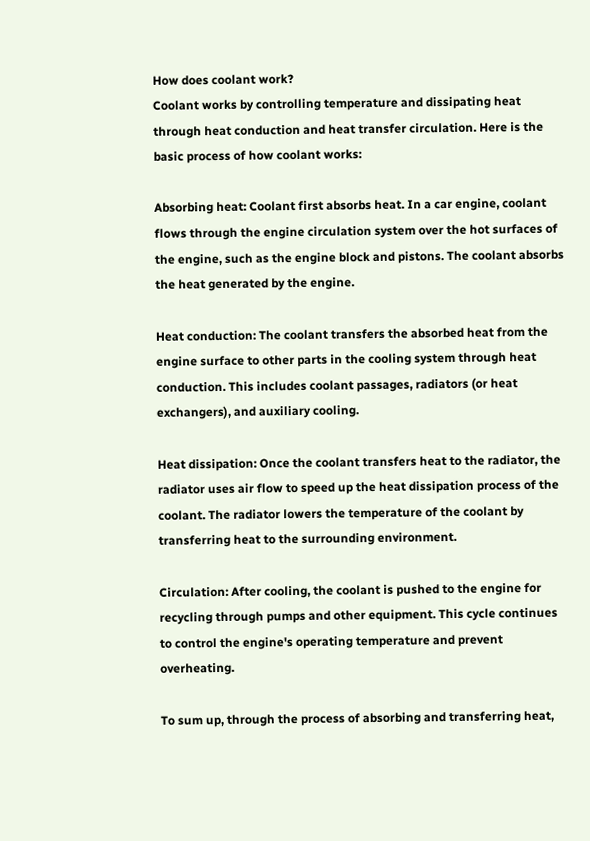How does coolant work?
Coolant works by controlling temperature and dissipating heat through heat conduction and heat transfer circulation. Here is the basic process of how coolant works:

Absorbing heat: Coolant first absorbs heat. In a car engine, coolant flows through the engine circulation system over the hot surfaces of the engine, such as the engine block and pistons. The coolant absorbs the heat generated by the engine.

Heat conduction: The coolant transfers the absorbed heat from the engine surface to other parts in the cooling system through heat conduction. This includes coolant passages, radiators (or heat exchangers), and auxiliary cooling.

Heat dissipation: Once the coolant transfers heat to the radiator, the radiator uses air flow to speed up the heat dissipation process of the coolant. The radiator lowers the temperature of the coolant by transferring heat to the surrounding environment.

Circulation: After cooling, the coolant is pushed to the engine for recycling through pumps and other equipment. This cycle continues to control the engine's operating temperature and prevent overheating.

To sum up, through the process of absorbing and transferring heat,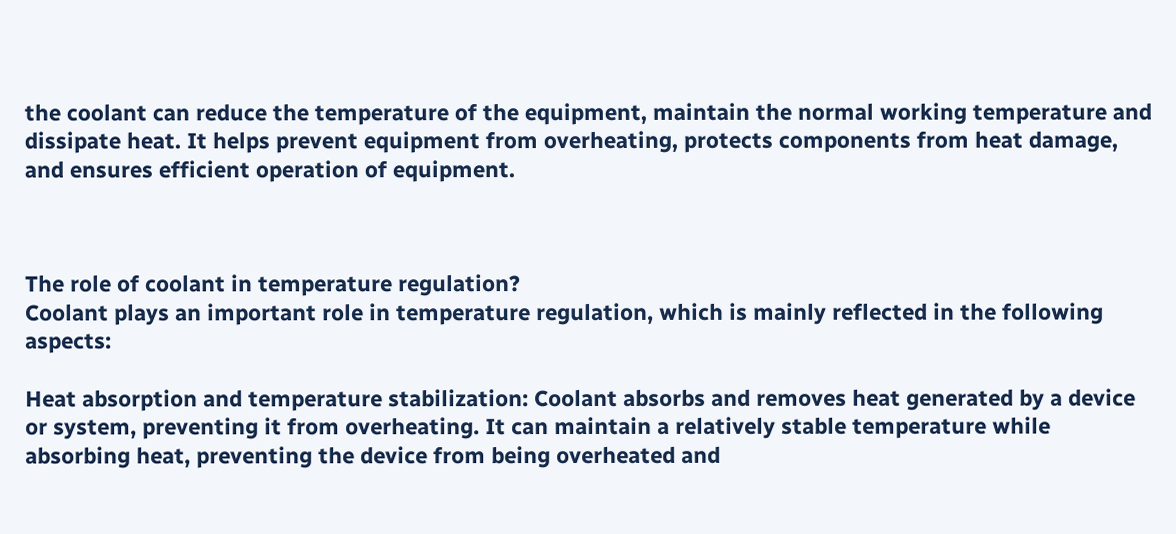the coolant can reduce the temperature of the equipment, maintain the normal working temperature and dissipate heat. It helps prevent equipment from overheating, protects components from heat damage, and ensures efficient operation of equipment.



The role of coolant in temperature regulation?
Coolant plays an important role in temperature regulation, which is mainly reflected in the following aspects:

Heat absorption and temperature stabilization: Coolant absorbs and removes heat generated by a device or system, preventing it from overheating. It can maintain a relatively stable temperature while absorbing heat, preventing the device from being overheated and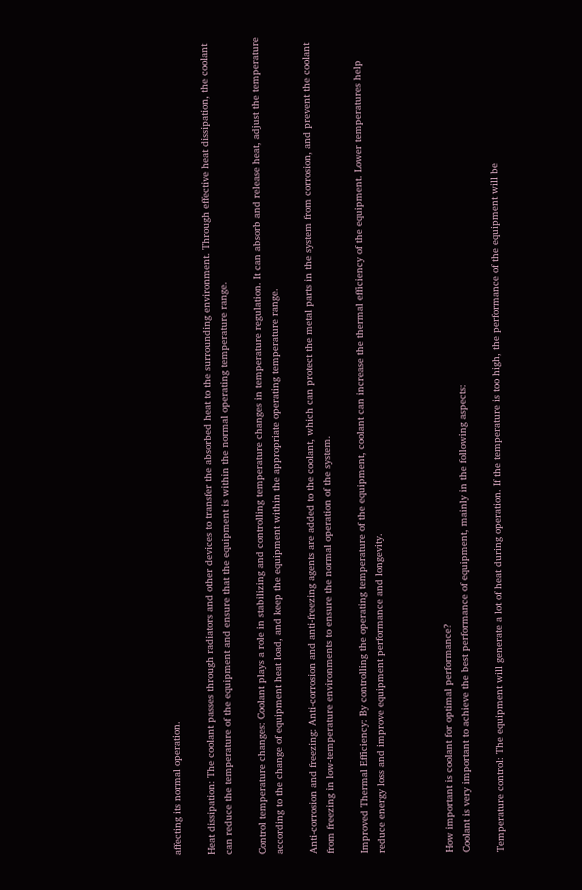affecting its normal operation.

Heat dissipation: The coolant passes through radiators and other devices to transfer the absorbed heat to the surrounding environment. Through effective heat dissipation, the coolant can reduce the temperature of the equipment and ensure that the equipment is within the normal operating temperature range.

Control temperature changes: Coolant plays a role in stabilizing and controlling temperature changes in temperature regulation. It can absorb and release heat, adjust the temperature according to the change of equipment heat load, and keep the equipment within the appropriate operating temperature range.

Anti-corrosion and freezing: Anti-corrosion and anti-freezing agents are added to the coolant, which can protect the metal parts in the system from corrosion, and prevent the coolant from freezing in low-temperature environments to ensure the normal operation of the system.

Improved Thermal Efficiency: By controlling the operating temperature of the equipment, coolant can increase the thermal efficiency of the equipment. Lower temperatures help reduce energy loss and improve equipment performance and longevity.



How important is coolant for optimal performance?
Coolant is very important to achieve the best performance of equipment, mainly in the following aspects:

Temperature control: The equipment will generate a lot of heat during operation. If the temperature is too high, the performance of the equipment will be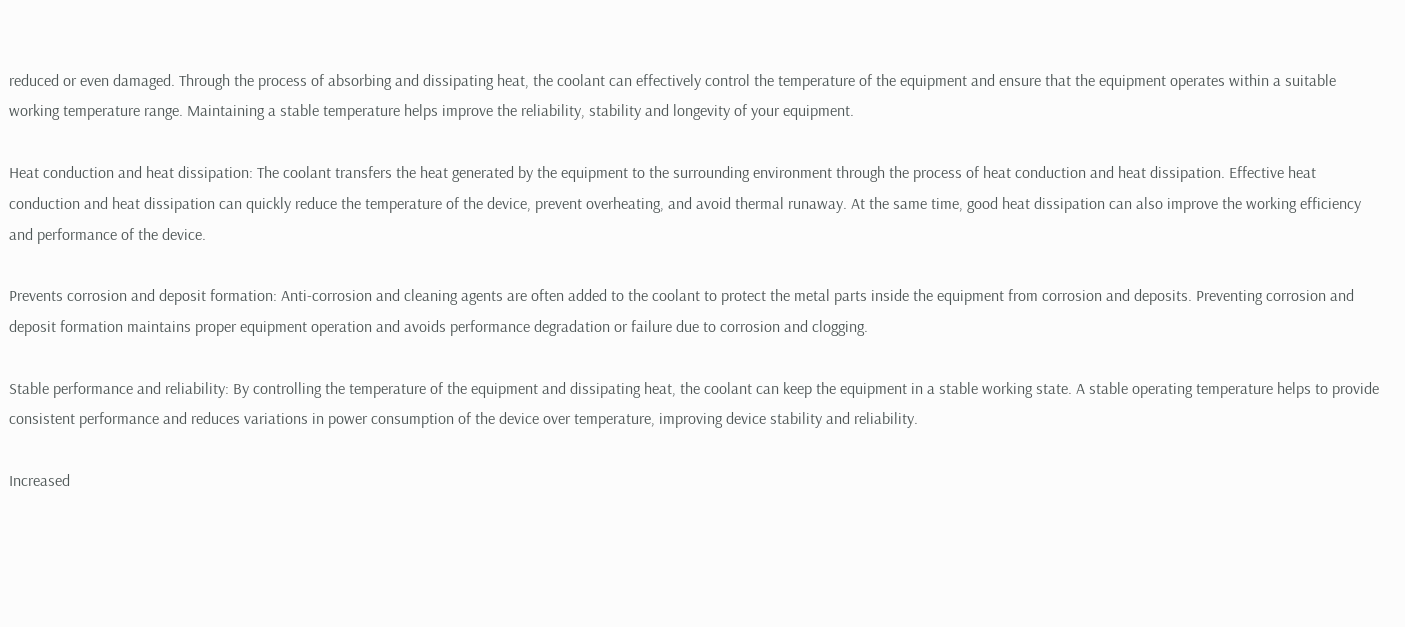reduced or even damaged. Through the process of absorbing and dissipating heat, the coolant can effectively control the temperature of the equipment and ensure that the equipment operates within a suitable working temperature range. Maintaining a stable temperature helps improve the reliability, stability and longevity of your equipment.

Heat conduction and heat dissipation: The coolant transfers the heat generated by the equipment to the surrounding environment through the process of heat conduction and heat dissipation. Effective heat conduction and heat dissipation can quickly reduce the temperature of the device, prevent overheating, and avoid thermal runaway. At the same time, good heat dissipation can also improve the working efficiency and performance of the device.

Prevents corrosion and deposit formation: Anti-corrosion and cleaning agents are often added to the coolant to protect the metal parts inside the equipment from corrosion and deposits. Preventing corrosion and deposit formation maintains proper equipment operation and avoids performance degradation or failure due to corrosion and clogging.

Stable performance and reliability: By controlling the temperature of the equipment and dissipating heat, the coolant can keep the equipment in a stable working state. A stable operating temperature helps to provide consistent performance and reduces variations in power consumption of the device over temperature, improving device stability and reliability.

Increased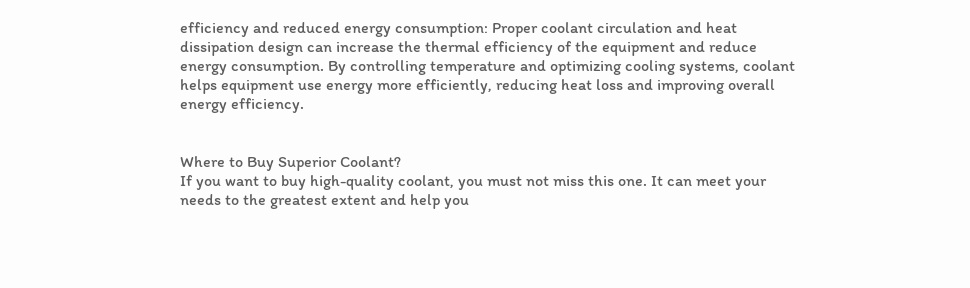efficiency and reduced energy consumption: Proper coolant circulation and heat dissipation design can increase the thermal efficiency of the equipment and reduce energy consumption. By controlling temperature and optimizing cooling systems, coolant helps equipment use energy more efficiently, reducing heat loss and improving overall energy efficiency.


Where to Buy Superior Coolant?
If you want to buy high-quality coolant, you must not miss this one. It can meet your needs to the greatest extent and help you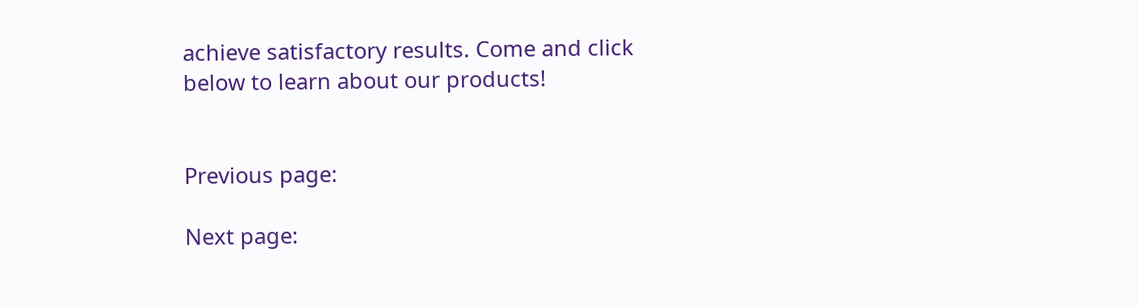achieve satisfactory results. Come and click below to learn about our products!


Previous page:

Next page: